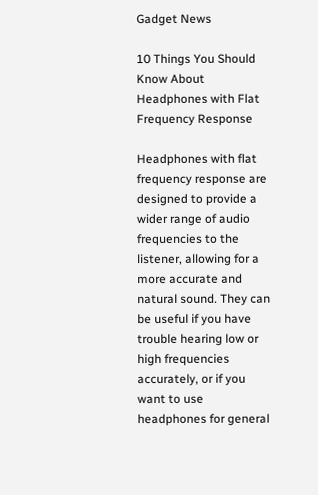Gadget News

10 Things You Should Know About Headphones with Flat Frequency Response

Headphones with flat frequency response are designed to provide a wider range of audio frequencies to the listener, allowing for a more accurate and natural sound. They can be useful if you have trouble hearing low or high frequencies accurately, or if you want to use headphones for general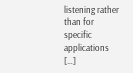listening rather than for specific applications […]